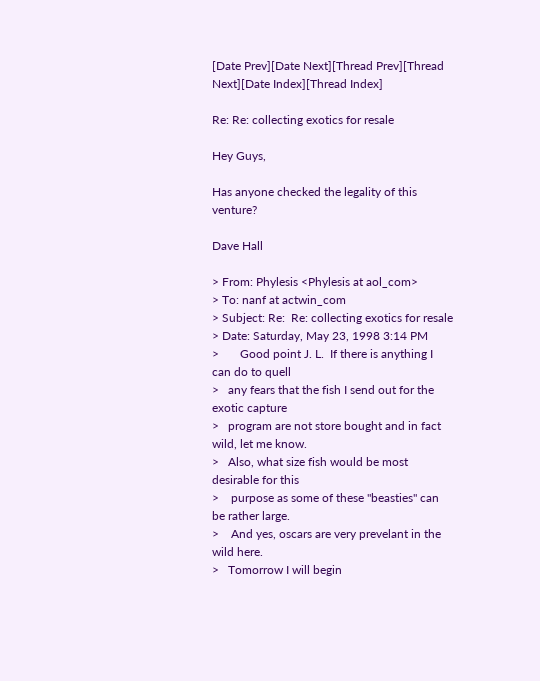[Date Prev][Date Next][Thread Prev][Thread Next][Date Index][Thread Index]

Re: Re: collecting exotics for resale

Hey Guys,

Has anyone checked the legality of this venture?

Dave Hall

> From: Phylesis <Phylesis at aol_com>
> To: nanf at actwin_com
> Subject: Re:  Re: collecting exotics for resale
> Date: Saturday, May 23, 1998 3:14 PM
>       Good point J. L.  If there is anything I can do to quell
>   any fears that the fish I send out for the exotic capture
>   program are not store bought and in fact wild, let me know.
>   Also, what size fish would be most desirable for this
>    purpose as some of these "beasties" can be rather large.
>    And yes, oscars are very prevelant in the wild here.
>   Tomorrow I will begin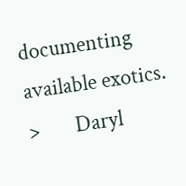documenting available exotics.
>       Daryl